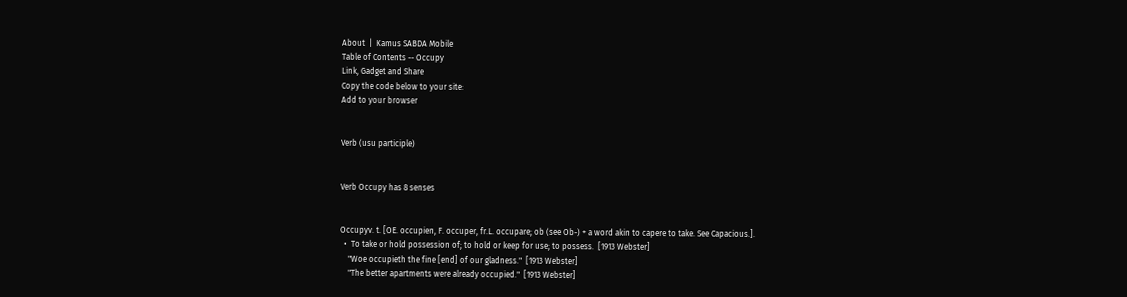About  |  Kamus SABDA Mobile
Table of Contents -- Occupy
Link, Gadget and Share
Copy the code below to your site:
Add to your browser


Verb (usu participle)


Verb Occupy has 8 senses


Occupyv. t. [OE. occupien, F. occuper, fr.L. occupare; ob (see Ob-) + a word akin to capere to take. See Capacious.].
  •  To take or hold possession of; to hold or keep for use; to possess.  [1913 Webster]
    "Woe occupieth the fine [end] of our gladness."  [1913 Webster]
    "The better apartments were already occupied."  [1913 Webster]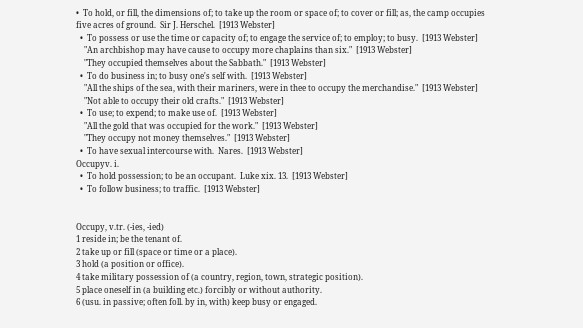•  To hold, or fill, the dimensions of; to take up the room or space of; to cover or fill; as, the camp occupies five acres of ground.  Sir J. Herschel.  [1913 Webster]
  •  To possess or use the time or capacity of; to engage the service of; to employ; to busy.  [1913 Webster]
    "An archbishop may have cause to occupy more chaplains than six."  [1913 Webster]
    "They occupied themselves about the Sabbath."  [1913 Webster]
  •  To do business in; to busy one's self with.  [1913 Webster]
    "All the ships of the sea, with their mariners, were in thee to occupy the merchandise."  [1913 Webster]
    "Not able to occupy their old crafts."  [1913 Webster]
  •  To use; to expend; to make use of.  [1913 Webster]
    "All the gold that was occupied for the work."  [1913 Webster]
    "They occupy not money themselves."  [1913 Webster]
  •  To have sexual intercourse with.  Nares.  [1913 Webster]
Occupyv. i.
  •  To hold possession; to be an occupant.  Luke xix. 13.  [1913 Webster]
  •  To follow business; to traffic.  [1913 Webster]


Occupy, v.tr. (-ies, -ied)
1 reside in; be the tenant of.
2 take up or fill (space or time or a place).
3 hold (a position or office).
4 take military possession of (a country, region, town, strategic position).
5 place oneself in (a building etc.) forcibly or without authority.
6 (usu. in passive; often foll. by in, with) keep busy or engaged.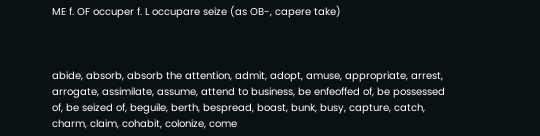ME f. OF occuper f. L occupare seize (as OB-, capere take)



abide, absorb, absorb the attention, admit, adopt, amuse, appropriate, arrest, arrogate, assimilate, assume, attend to business, be enfeoffed of, be possessed of, be seized of, beguile, berth, bespread, boast, bunk, busy, capture, catch, charm, claim, cohabit, colonize, come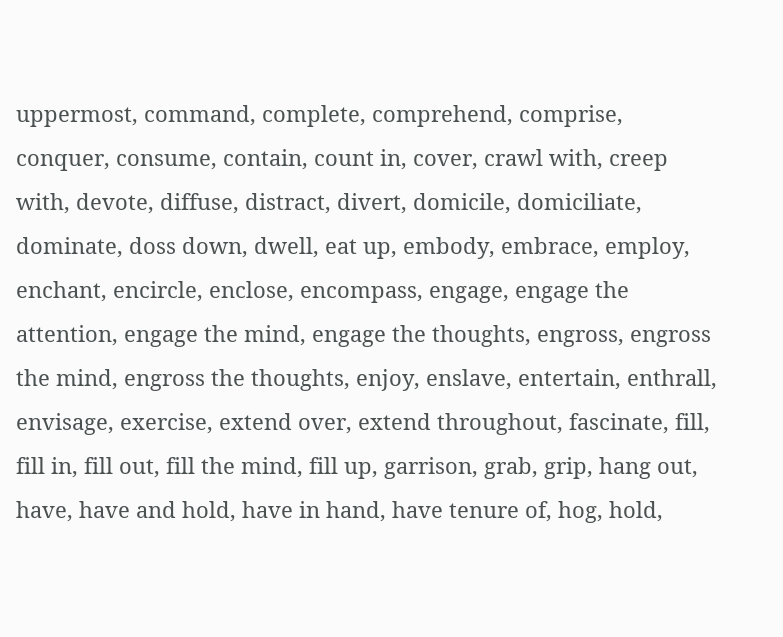uppermost, command, complete, comprehend, comprise, conquer, consume, contain, count in, cover, crawl with, creep with, devote, diffuse, distract, divert, domicile, domiciliate, dominate, doss down, dwell, eat up, embody, embrace, employ, enchant, encircle, enclose, encompass, engage, engage the attention, engage the mind, engage the thoughts, engross, engross the mind, engross the thoughts, enjoy, enslave, entertain, enthrall, envisage, exercise, extend over, extend throughout, fascinate, fill, fill in, fill out, fill the mind, fill up, garrison, grab, grip, hang out, have, have and hold, have in hand, have tenure of, hog, hold,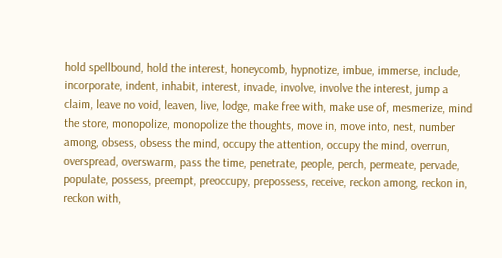hold spellbound, hold the interest, honeycomb, hypnotize, imbue, immerse, include, incorporate, indent, inhabit, interest, invade, involve, involve the interest, jump a claim, leave no void, leaven, live, lodge, make free with, make use of, mesmerize, mind the store, monopolize, monopolize the thoughts, move in, move into, nest, number among, obsess, obsess the mind, occupy the attention, occupy the mind, overrun, overspread, overswarm, pass the time, penetrate, people, perch, permeate, pervade, populate, possess, preempt, preoccupy, prepossess, receive, reckon among, reckon in, reckon with,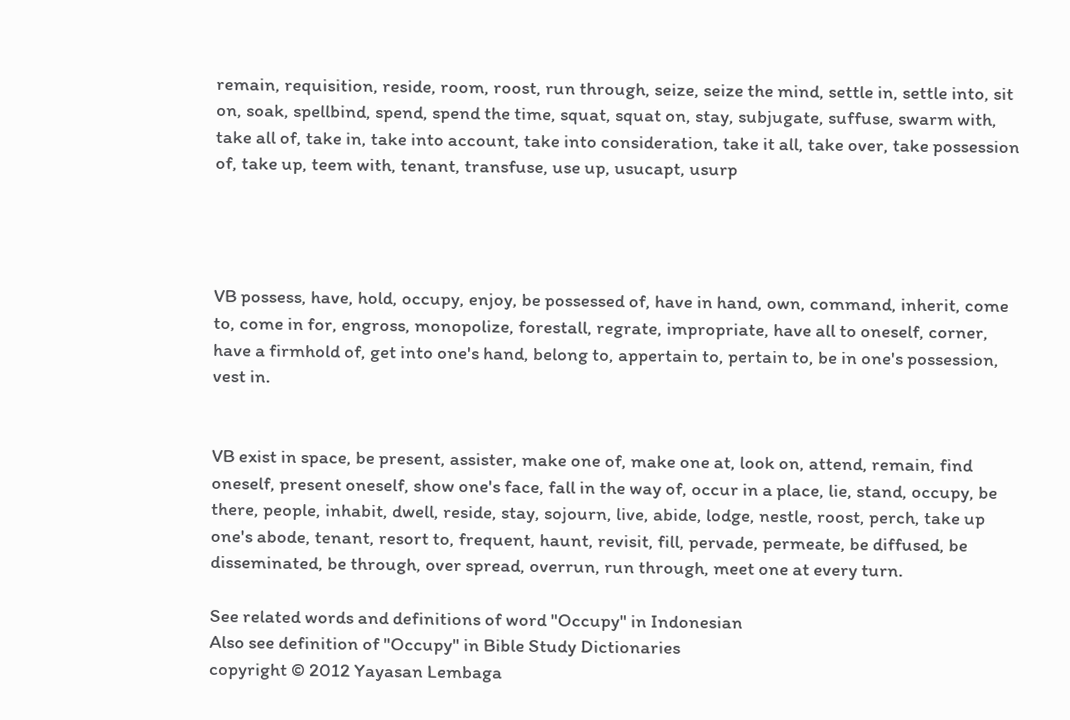remain, requisition, reside, room, roost, run through, seize, seize the mind, settle in, settle into, sit on, soak, spellbind, spend, spend the time, squat, squat on, stay, subjugate, suffuse, swarm with, take all of, take in, take into account, take into consideration, take it all, take over, take possession of, take up, teem with, tenant, transfuse, use up, usucapt, usurp




VB possess, have, hold, occupy, enjoy, be possessed of, have in hand, own, command, inherit, come to, come in for, engross, monopolize, forestall, regrate, impropriate, have all to oneself, corner, have a firmhold of, get into one's hand, belong to, appertain to, pertain to, be in one's possession, vest in.


VB exist in space, be present, assister, make one of, make one at, look on, attend, remain, find oneself, present oneself, show one's face, fall in the way of, occur in a place, lie, stand, occupy, be there, people, inhabit, dwell, reside, stay, sojourn, live, abide, lodge, nestle, roost, perch, take up one's abode, tenant, resort to, frequent, haunt, revisit, fill, pervade, permeate, be diffused, be disseminated, be through, over spread, overrun, run through, meet one at every turn.

See related words and definitions of word "Occupy" in Indonesian
Also see definition of "Occupy" in Bible Study Dictionaries
copyright © 2012 Yayasan Lembaga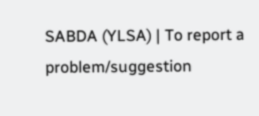SABDA (YLSA) | To report a problem/suggestion